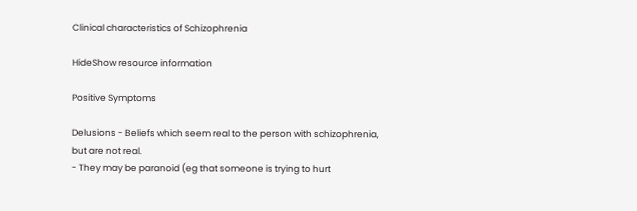Clinical characteristics of Schizophrenia

HideShow resource information

Positive Symptoms

Delusions - Beliefs which seem real to the person with schizophrenia, but are not real.
- They may be paranoid (eg that someone is trying to hurt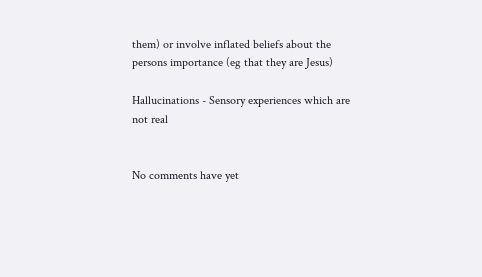them) or involve inflated beliefs about the persons importance (eg that they are Jesus)

Hallucinations - Sensory experiences which are not real


No comments have yet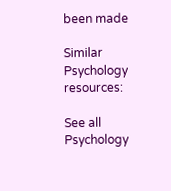been made

Similar Psychology resources:

See all Psychology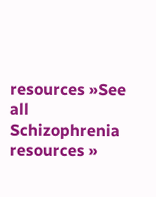resources »See all Schizophrenia resources »